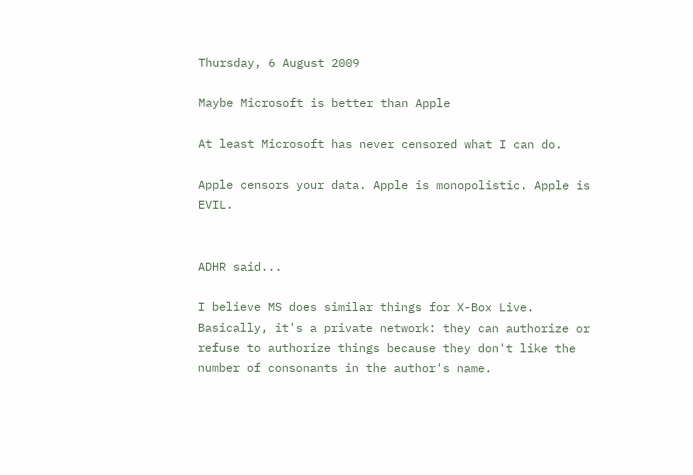Thursday, 6 August 2009

Maybe Microsoft is better than Apple

At least Microsoft has never censored what I can do.

Apple censors your data. Apple is monopolistic. Apple is EVIL.


ADHR said...

I believe MS does similar things for X-Box Live. Basically, it's a private network: they can authorize or refuse to authorize things because they don't like the number of consonants in the author's name.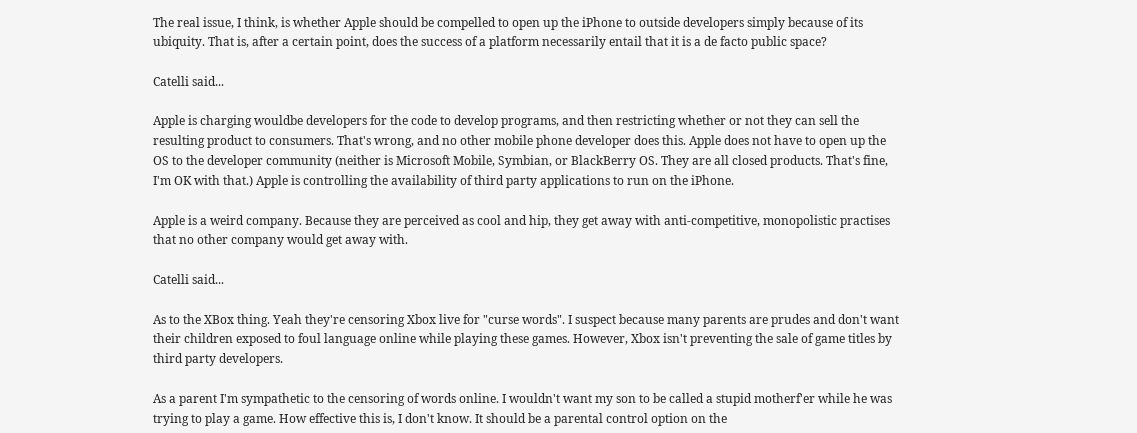The real issue, I think, is whether Apple should be compelled to open up the iPhone to outside developers simply because of its ubiquity. That is, after a certain point, does the success of a platform necessarily entail that it is a de facto public space?

Catelli said...

Apple is charging wouldbe developers for the code to develop programs, and then restricting whether or not they can sell the resulting product to consumers. That's wrong, and no other mobile phone developer does this. Apple does not have to open up the OS to the developer community (neither is Microsoft Mobile, Symbian, or BlackBerry OS. They are all closed products. That's fine, I'm OK with that.) Apple is controlling the availability of third party applications to run on the iPhone.

Apple is a weird company. Because they are perceived as cool and hip, they get away with anti-competitive, monopolistic practises that no other company would get away with.

Catelli said...

As to the XBox thing. Yeah they're censoring Xbox live for "curse words". I suspect because many parents are prudes and don't want their children exposed to foul language online while playing these games. However, Xbox isn't preventing the sale of game titles by third party developers.

As a parent I'm sympathetic to the censoring of words online. I wouldn't want my son to be called a stupid motherf'er while he was trying to play a game. How effective this is, I don't know. It should be a parental control option on the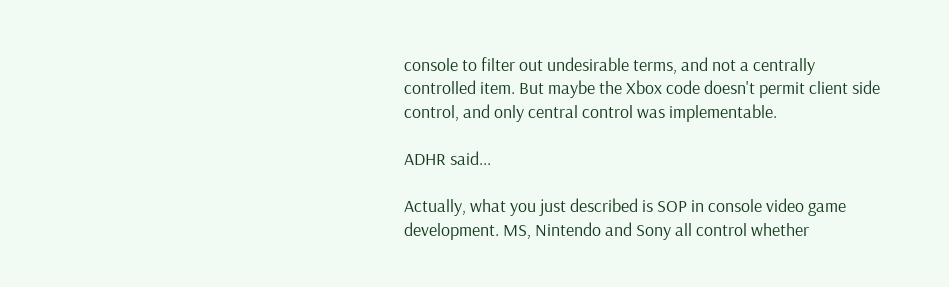console to filter out undesirable terms, and not a centrally controlled item. But maybe the Xbox code doesn't permit client side control, and only central control was implementable.

ADHR said...

Actually, what you just described is SOP in console video game development. MS, Nintendo and Sony all control whether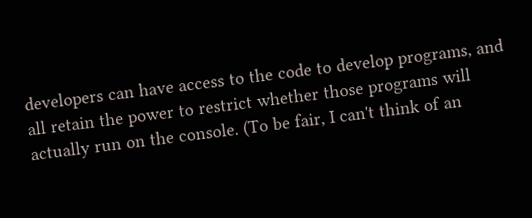developers can have access to the code to develop programs, and all retain the power to restrict whether those programs will actually run on the console. (To be fair, I can't think of an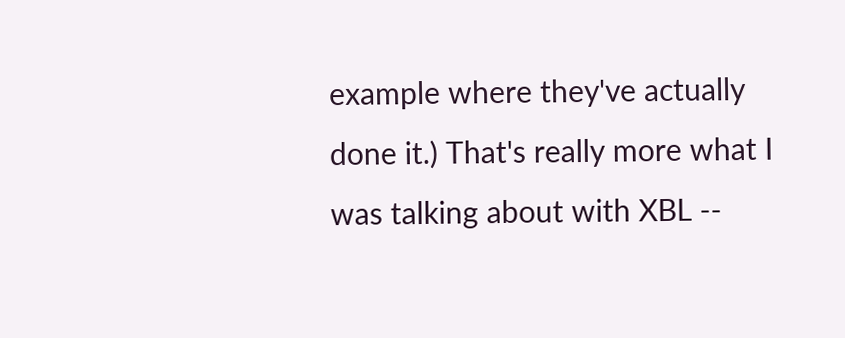example where they've actually done it.) That's really more what I was talking about with XBL --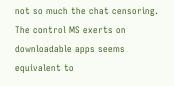not so much the chat censoring. The control MS exerts on downloadable apps seems equivalent to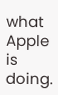what Apple is doing.